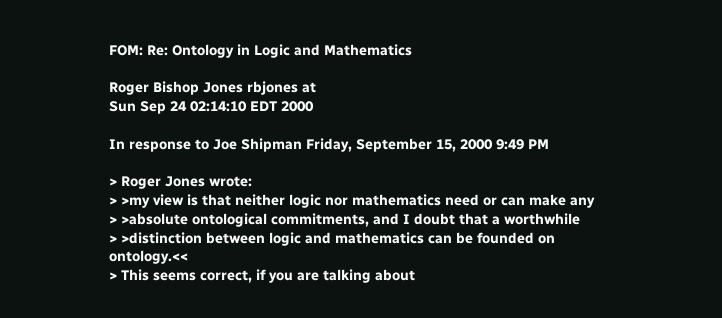FOM: Re: Ontology in Logic and Mathematics

Roger Bishop Jones rbjones at
Sun Sep 24 02:14:10 EDT 2000

In response to Joe Shipman Friday, September 15, 2000 9:49 PM

> Roger Jones wrote:
> >my view is that neither logic nor mathematics need or can make any
> >absolute ontological commitments, and I doubt that a worthwhile
> >distinction between logic and mathematics can be founded on ontology.<<
> This seems correct, if you are talking about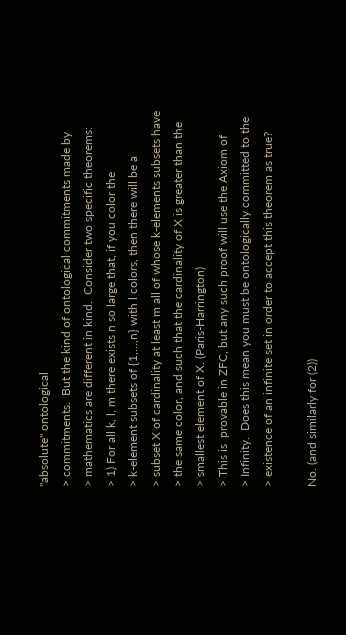"absolute" ontological
> commitments.  But the kind of ontological commitments made by
> mathematics are different in kind.  Consider two specific theorems:
> 1) For all k, l, m there exists n so large that, if you color the
> k-element subsets of {1,...,n} with l colors, then there will be a
> subset X of cardinality at least m all of whose k-elements subsets have
> the same color, and such that the cardinality of X is greater than the
> smallest element of X. (Paris-Harrington)
> This is  provable in ZFC, but any such proof will use the Axiom of
> Infinity.  Does this mean you must be ontologically committed to the
> existence of an infinite set in order to accept this theorem as true?

No. (and similarly for (2))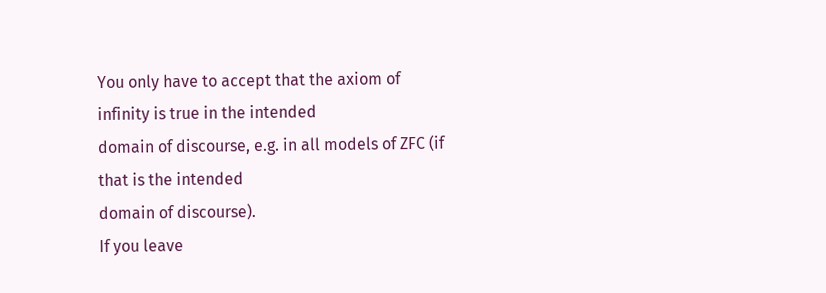You only have to accept that the axiom of infinity is true in the intended
domain of discourse, e.g. in all models of ZFC (if that is the intended
domain of discourse).
If you leave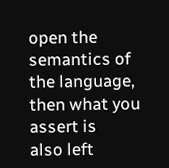open the semantics of the language, then what you assert is
also left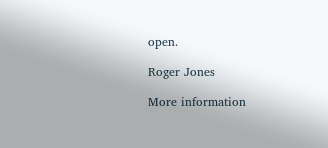open.

Roger Jones

More information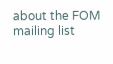about the FOM mailing list